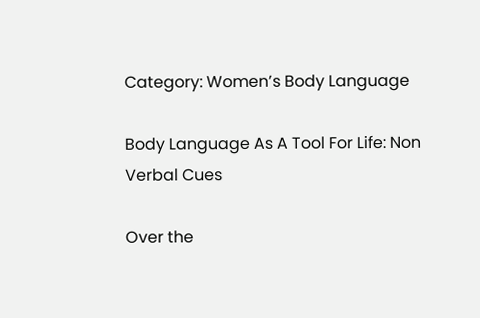Category: Women’s Body Language

Body Language As A Tool For Life: Non Verbal Cues

Over the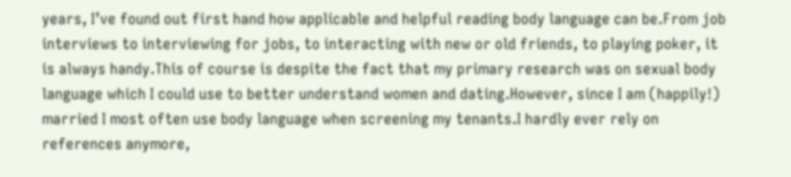years, I’ve found out first hand how applicable and helpful reading body language can be.From job interviews to interviewing for jobs, to interacting with new or old friends, to playing poker, it is always handy.This of course is despite the fact that my primary research was on sexual body language which I could use to better understand women and dating.However, since I am (happily!) married I most often use body language when screening my tenants.I hardly ever rely on references anymore,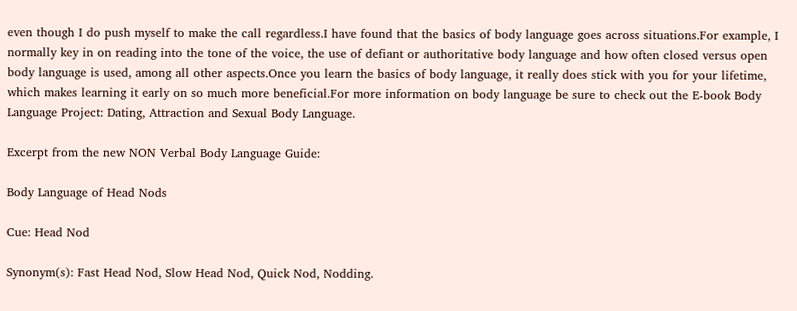even though I do push myself to make the call regardless.I have found that the basics of body language goes across situations.For example, I normally key in on reading into the tone of the voice, the use of defiant or authoritative body language and how often closed versus open body language is used, among all other aspects.Once you learn the basics of body language, it really does stick with you for your lifetime, which makes learning it early on so much more beneficial.For more information on body language be sure to check out the E-book Body Language Project: Dating, Attraction and Sexual Body Language.

Excerpt from the new NON Verbal Body Language Guide:

Body Language of Head Nods

Cue: Head Nod

Synonym(s): Fast Head Nod, Slow Head Nod, Quick Nod, Nodding.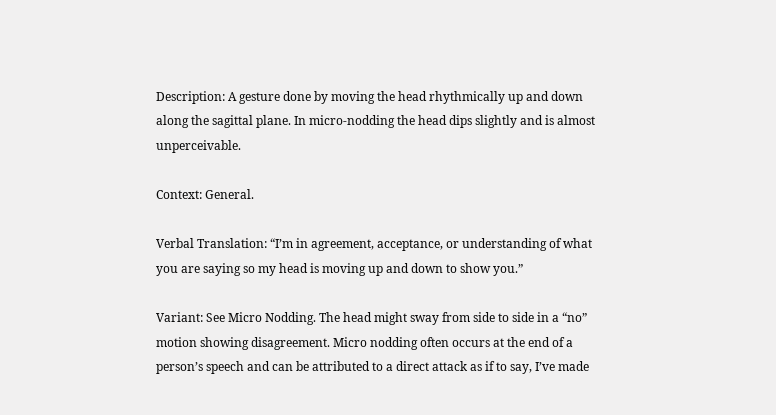Description: A gesture done by moving the head rhythmically up and down along the sagittal plane. In micro-nodding the head dips slightly and is almost unperceivable.

Context: General.

Verbal Translation: “I’m in agreement, acceptance, or understanding of what you are saying so my head is moving up and down to show you.”

Variant: See Micro Nodding. The head might sway from side to side in a “no” motion showing disagreement. Micro nodding often occurs at the end of a person’s speech and can be attributed to a direct attack as if to say, I’ve made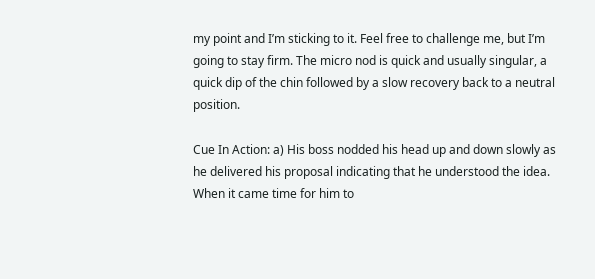my point and I’m sticking to it. Feel free to challenge me, but I’m going to stay firm. The micro nod is quick and usually singular, a quick dip of the chin followed by a slow recovery back to a neutral position.

Cue In Action: a) His boss nodded his head up and down slowly as he delivered his proposal indicating that he understood the idea. When it came time for him to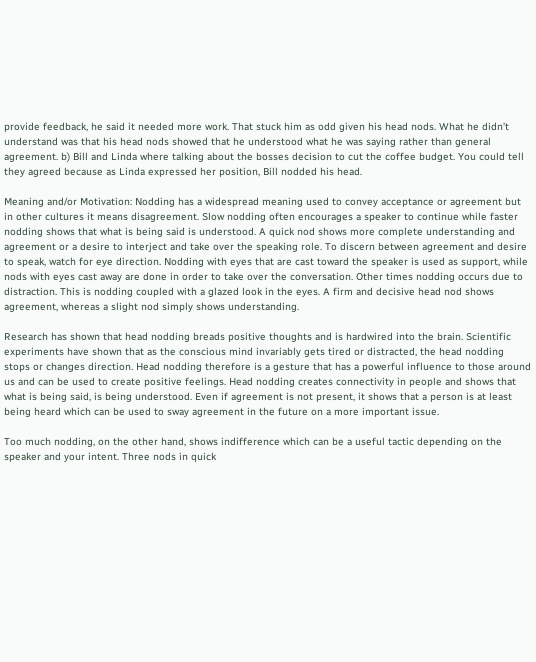provide feedback, he said it needed more work. That stuck him as odd given his head nods. What he didn’t understand was that his head nods showed that he understood what he was saying rather than general agreement. b) Bill and Linda where talking about the bosses decision to cut the coffee budget. You could tell they agreed because as Linda expressed her position, Bill nodded his head.

Meaning and/or Motivation: Nodding has a widespread meaning used to convey acceptance or agreement but in other cultures it means disagreement. Slow nodding often encourages a speaker to continue while faster nodding shows that what is being said is understood. A quick nod shows more complete understanding and agreement or a desire to interject and take over the speaking role. To discern between agreement and desire to speak, watch for eye direction. Nodding with eyes that are cast toward the speaker is used as support, while nods with eyes cast away are done in order to take over the conversation. Other times nodding occurs due to distraction. This is nodding coupled with a glazed look in the eyes. A firm and decisive head nod shows agreement, whereas a slight nod simply shows understanding.

Research has shown that head nodding breads positive thoughts and is hardwired into the brain. Scientific experiments have shown that as the conscious mind invariably gets tired or distracted, the head nodding stops or changes direction. Head nodding therefore is a gesture that has a powerful influence to those around us and can be used to create positive feelings. Head nodding creates connectivity in people and shows that what is being said, is being understood. Even if agreement is not present, it shows that a person is at least being heard which can be used to sway agreement in the future on a more important issue.

Too much nodding, on the other hand, shows indifference which can be a useful tactic depending on the speaker and your intent. Three nods in quick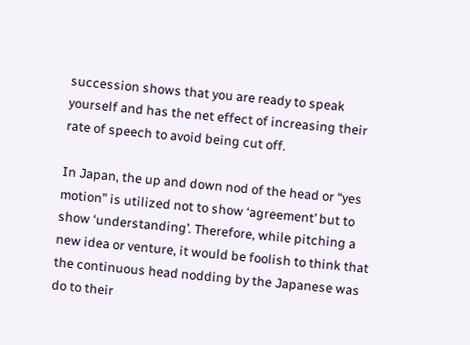succession shows that you are ready to speak yourself and has the net effect of increasing their rate of speech to avoid being cut off.

In Japan, the up and down nod of the head or “yes motion” is utilized not to show ‘agreement’ but to show ‘understanding’. Therefore, while pitching a new idea or venture, it would be foolish to think that the continuous head nodding by the Japanese was do to their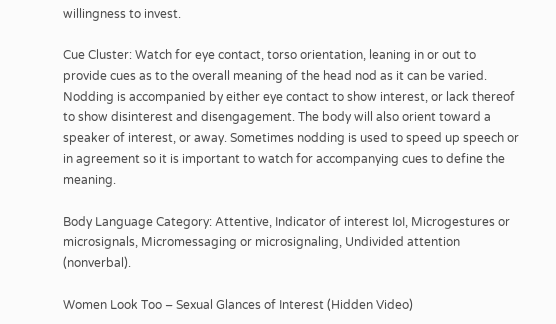willingness to invest.

Cue Cluster: Watch for eye contact, torso orientation, leaning in or out to provide cues as to the overall meaning of the head nod as it can be varied. Nodding is accompanied by either eye contact to show interest, or lack thereof to show disinterest and disengagement. The body will also orient toward a speaker of interest, or away. Sometimes nodding is used to speed up speech or in agreement so it is important to watch for accompanying cues to define the meaning.

Body Language Category: Attentive, Indicator of interest IoI, Microgestures or microsignals, Micromessaging or microsignaling, Undivided attention (nonverbal).

Women Look Too – Sexual Glances of Interest (Hidden Video)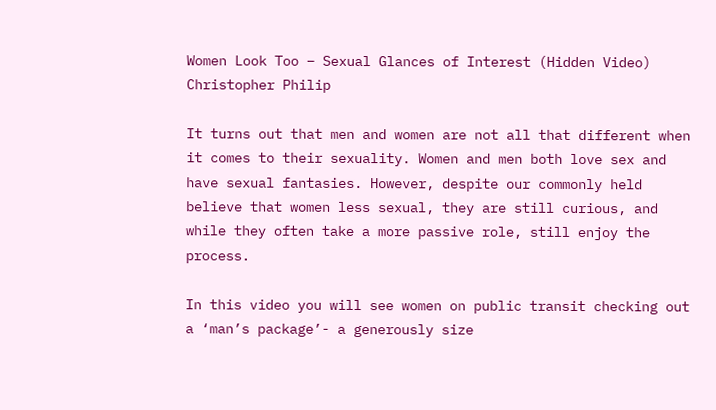Women Look Too – Sexual Glances of Interest (Hidden Video)
Christopher Philip

It turns out that men and women are not all that different when it comes to their sexuality. Women and men both love sex and have sexual fantasies. However, despite our commonly held believe that women less sexual, they are still curious, and while they often take a more passive role, still enjoy the process.

In this video you will see women on public transit checking out a ‘man’s package’- a generously size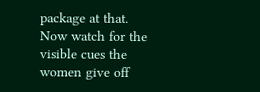package at that. Now watch for the visible cues the women give off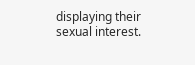displaying their sexual interest.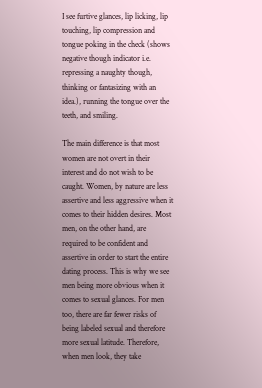I see furtive glances, lip licking, lip touching, lip compression and tongue poking in the check (shows negative though indicator i.e. repressing a naughty though, thinking or fantasizing with an idea.), running the tongue over the teeth, and smiling.

The main difference is that most women are not overt in their interest and do not wish to be caught. Women, by nature are less assertive and less aggressive when it comes to their hidden desires. Most men, on the other hand, are required to be confident and assertive in order to start the entire dating process. This is why we see men being more obvious when it comes to sexual glances. For men too, there are far fewer risks of being labeled sexual and therefore more sexual latitude. Therefore, when men look, they take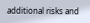additional risks and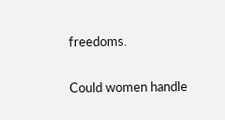freedoms.

Could women handle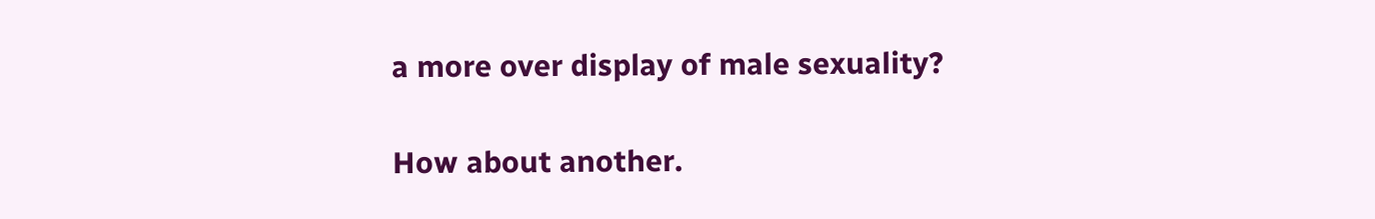a more over display of male sexuality?

How about another.